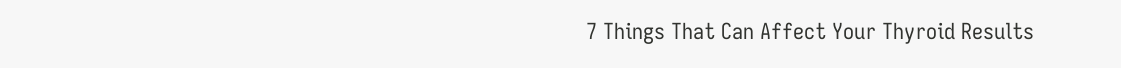7 Things That Can Affect Your Thyroid Results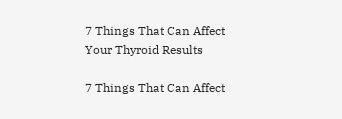7 Things That Can Affect Your Thyroid Results

7 Things That Can Affect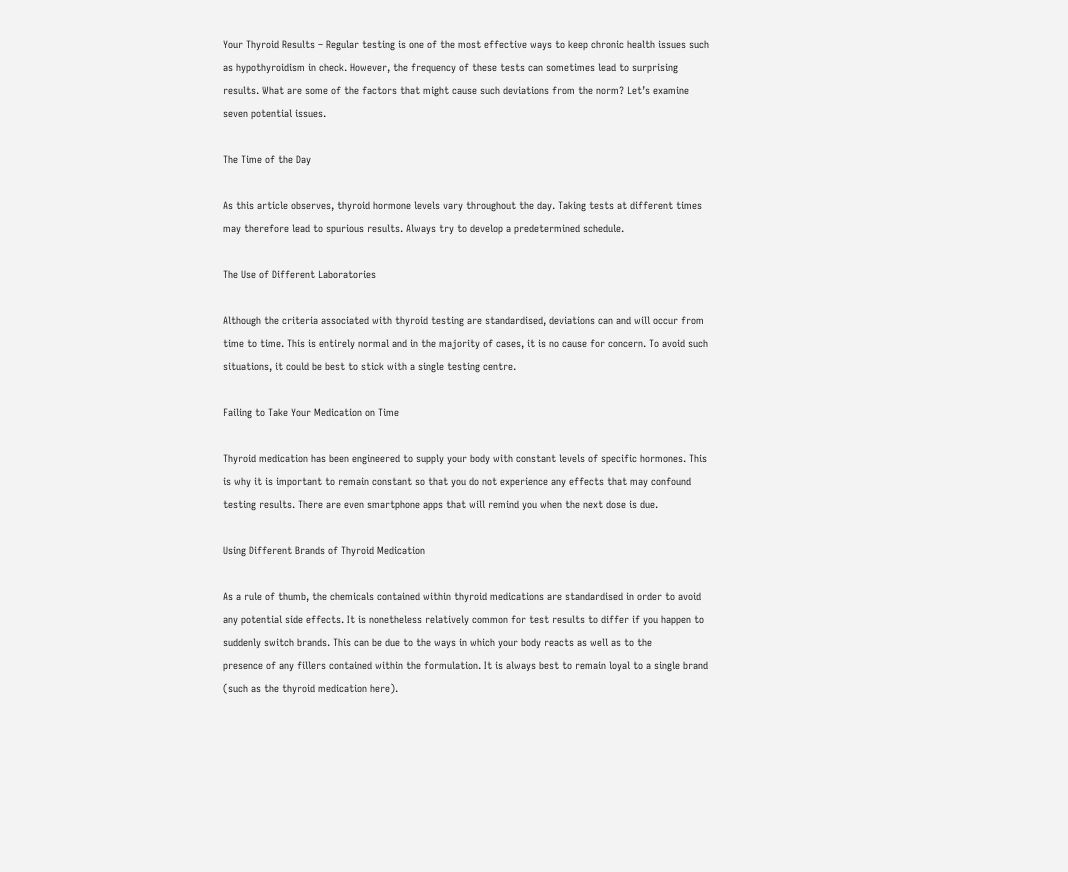Your Thyroid Results – Regular testing is one of the most effective ways to keep chronic health issues such as hypothyroidism in check. However, the frequency of these tests can sometimes lead to surprising results. What are some of the factors that might cause such deviations from the norm? Let’s examine seven potential issues.

The Time of the Day

As this article observes, thyroid hormone levels vary throughout the day. Taking tests at different times may therefore lead to spurious results. Always try to develop a predetermined schedule.

The Use of Different Laboratories

Although the criteria associated with thyroid testing are standardised, deviations can and will occur from time to time. This is entirely normal and in the majority of cases, it is no cause for concern. To avoid such situations, it could be best to stick with a single testing centre.

Failing to Take Your Medication on Time

Thyroid medication has been engineered to supply your body with constant levels of specific hormones. This is why it is important to remain constant so that you do not experience any effects that may confound testing results. There are even smartphone apps that will remind you when the next dose is due.

Using Different Brands of Thyroid Medication

As a rule of thumb, the chemicals contained within thyroid medications are standardised in order to avoid any potential side effects. It is nonetheless relatively common for test results to differ if you happen to suddenly switch brands. This can be due to the ways in which your body reacts as well as to the
presence of any fillers contained within the formulation. It is always best to remain loyal to a single brand (such as the thyroid medication here).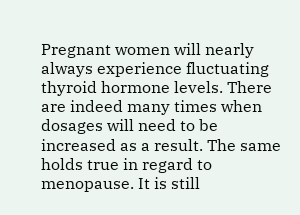Pregnant women will nearly always experience fluctuating thyroid hormone levels. There are indeed many times when dosages will need to be increased as a result. The same holds true in regard to menopause. It is still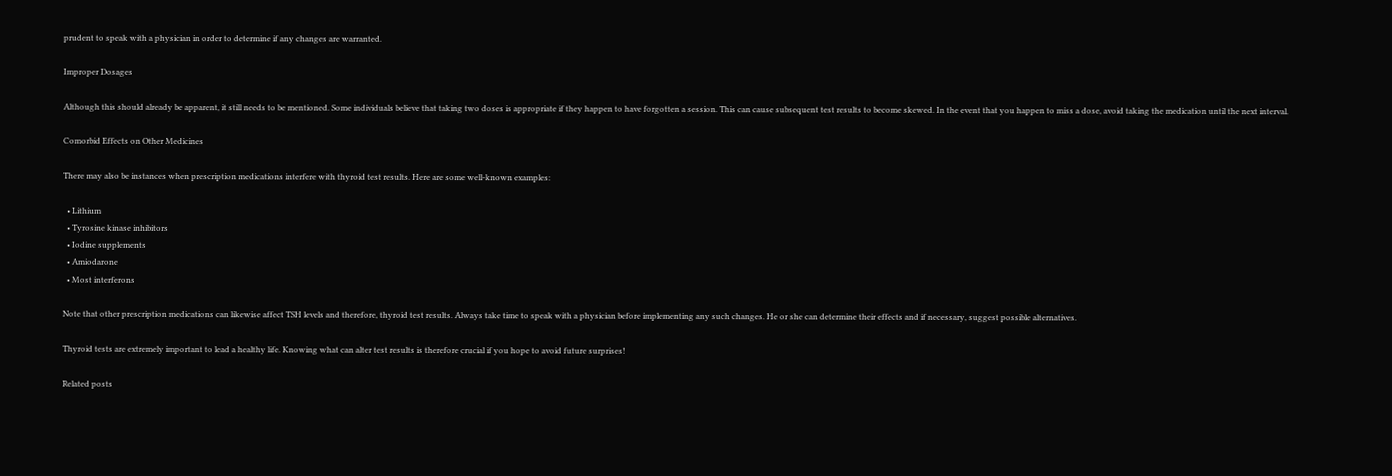prudent to speak with a physician in order to determine if any changes are warranted.

Improper Dosages

Although this should already be apparent, it still needs to be mentioned. Some individuals believe that taking two doses is appropriate if they happen to have forgotten a session. This can cause subsequent test results to become skewed. In the event that you happen to miss a dose, avoid taking the medication until the next interval.

Comorbid Effects on Other Medicines

There may also be instances when prescription medications interfere with thyroid test results. Here are some well-known examples:

  • Lithium
  • Tyrosine kinase inhibitors
  • Iodine supplements
  • Amiodarone
  • Most interferons

Note that other prescription medications can likewise affect TSH levels and therefore, thyroid test results. Always take time to speak with a physician before implementing any such changes. He or she can determine their effects and if necessary, suggest possible alternatives.

Thyroid tests are extremely important to lead a healthy life. Knowing what can alter test results is therefore crucial if you hope to avoid future surprises!

Related posts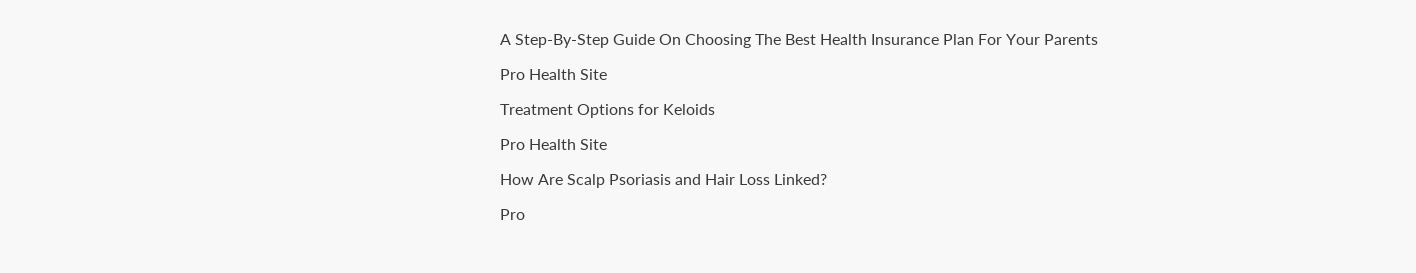A Step-By-Step Guide On Choosing The Best Health Insurance Plan For Your Parents

Pro Health Site

Treatment Options for Keloids

Pro Health Site

How Are Scalp Psoriasis and Hair Loss Linked?

Pro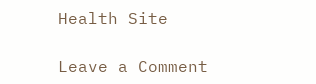Health Site

Leave a Comment